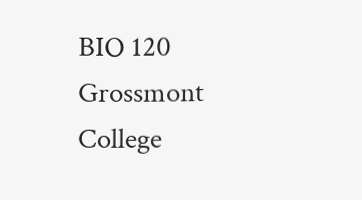BIO 120 Grossmont College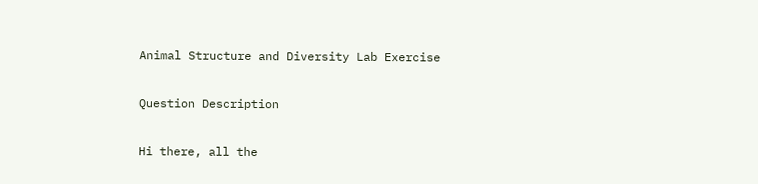Animal Structure and Diversity Lab Exercise

Question Description

Hi there, all the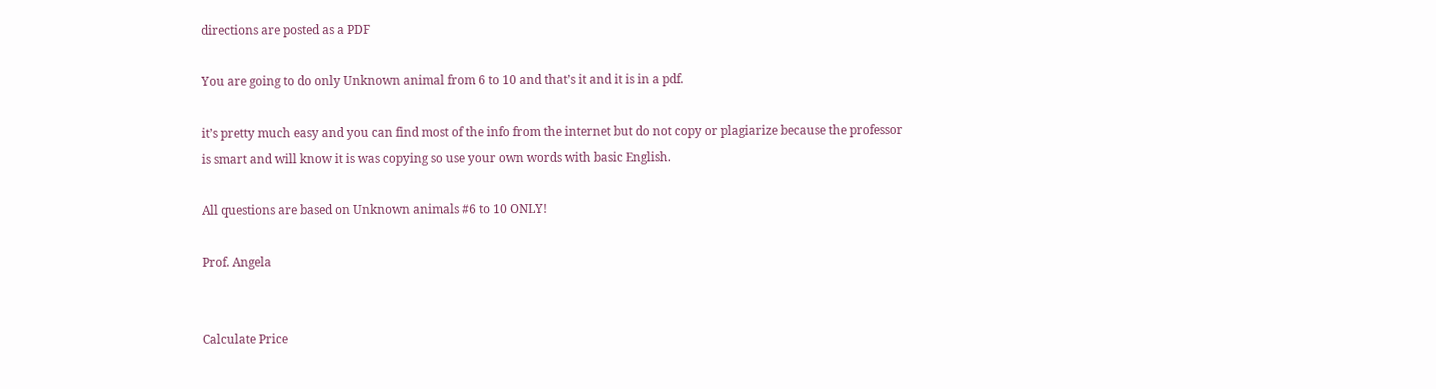directions are posted as a PDF

You are going to do only Unknown animal from 6 to 10 and that’s it and it is in a pdf.

it’s pretty much easy and you can find most of the info from the internet but do not copy or plagiarize because the professor is smart and will know it is was copying so use your own words with basic English.

All questions are based on Unknown animals #6 to 10 ONLY!

Prof. Angela


Calculate Price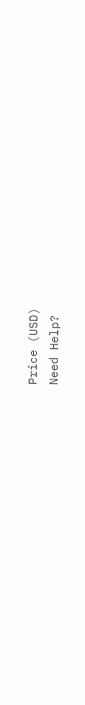Price (USD)
Need Help?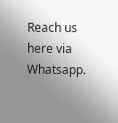Reach us here via Whatsapp.